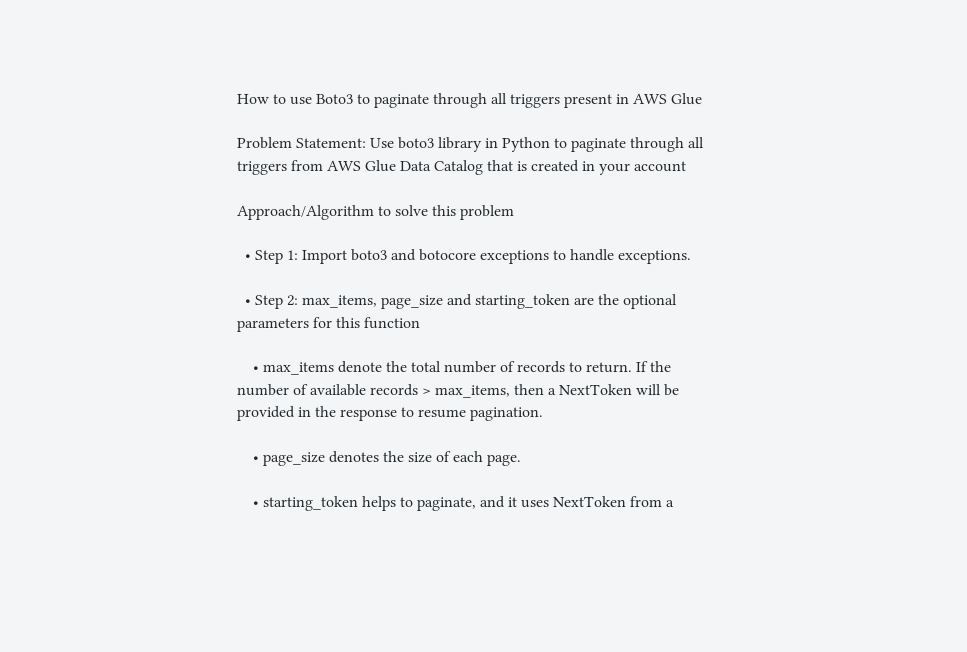How to use Boto3 to paginate through all triggers present in AWS Glue

Problem Statement: Use boto3 library in Python to paginate through all triggers from AWS Glue Data Catalog that is created in your account

Approach/Algorithm to solve this problem

  • Step 1: Import boto3 and botocore exceptions to handle exceptions.

  • Step 2: max_items, page_size and starting_token are the optional parameters for this function

    • max_items denote the total number of records to return. If the number of available records > max_items, then a NextToken will be provided in the response to resume pagination.

    • page_size denotes the size of each page.

    • starting_token helps to paginate, and it uses NextToken from a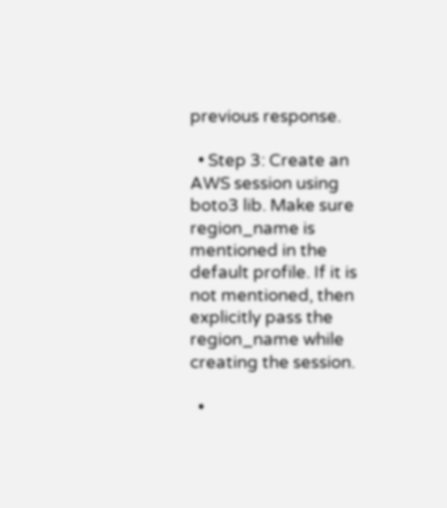previous response.

  • Step 3: Create an AWS session using boto3 lib. Make sure region_name is mentioned in the default profile. If it is not mentioned, then explicitly pass the region_name while creating the session.

  •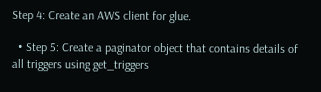Step 4: Create an AWS client for glue.

  • Step 5: Create a paginator object that contains details of all triggers using get_triggers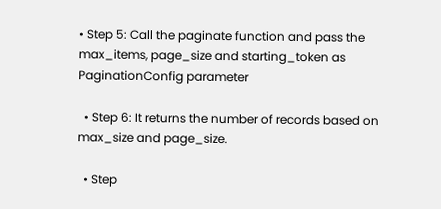• Step 5: Call the paginate function and pass the max_items, page_size and starting_token as PaginationConfig parameter

  • Step 6: It returns the number of records based on max_size and page_size.

  • Step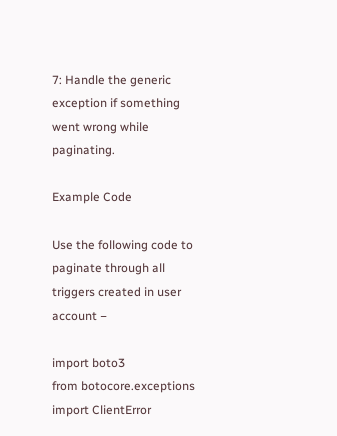7: Handle the generic exception if something went wrong while paginating.

Example Code

Use the following code to paginate through all triggers created in user account −

import boto3
from botocore.exceptions import ClientError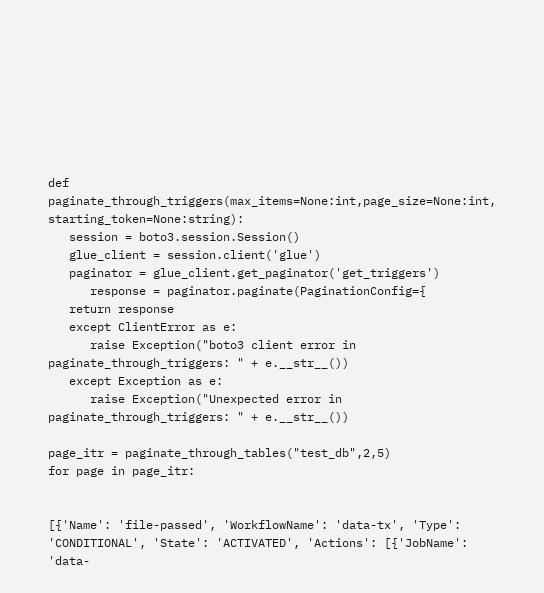def paginate_through_triggers(max_items=None:int,page_size=None:int, starting_token=None:string):
   session = boto3.session.Session()
   glue_client = session.client('glue')
   paginator = glue_client.get_paginator('get_triggers')
      response = paginator.paginate(PaginationConfig={
   return response
   except ClientError as e:
      raise Exception("boto3 client error in paginate_through_triggers: " + e.__str__())
   except Exception as e:
      raise Exception("Unexpected error in paginate_through_triggers: " + e.__str__())

page_itr = paginate_through_tables("test_db",2,5)
for page in page_itr:


[{'Name': 'file-passed', 'WorkflowName': 'data-tx', 'Type': 'CONDITIONAL', 'State': 'ACTIVATED', 'Actions': [{'JobName': 'data-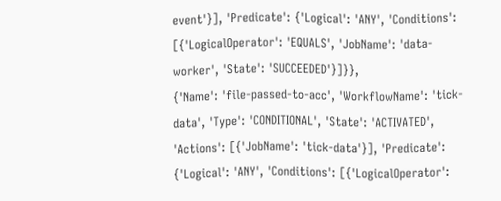event'}], 'Predicate': {'Logical': 'ANY', 'Conditions': [{'LogicalOperator': 'EQUALS', 'JobName': 'data-worker', 'State': 'SUCCEEDED'}]}},
{'Name': 'file-passed-to-acc', 'WorkflowName': 'tick-data', 'Type': 'CONDITIONAL', 'State': 'ACTIVATED', 'Actions': [{'JobName': 'tick-data'}], 'Predicate': {'Logical': 'ANY', 'Conditions': [{'LogicalOperator':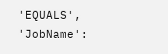'EQUALS', 'JobName':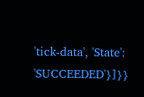'tick-data', 'State': 'SUCCEEDED'}]}}